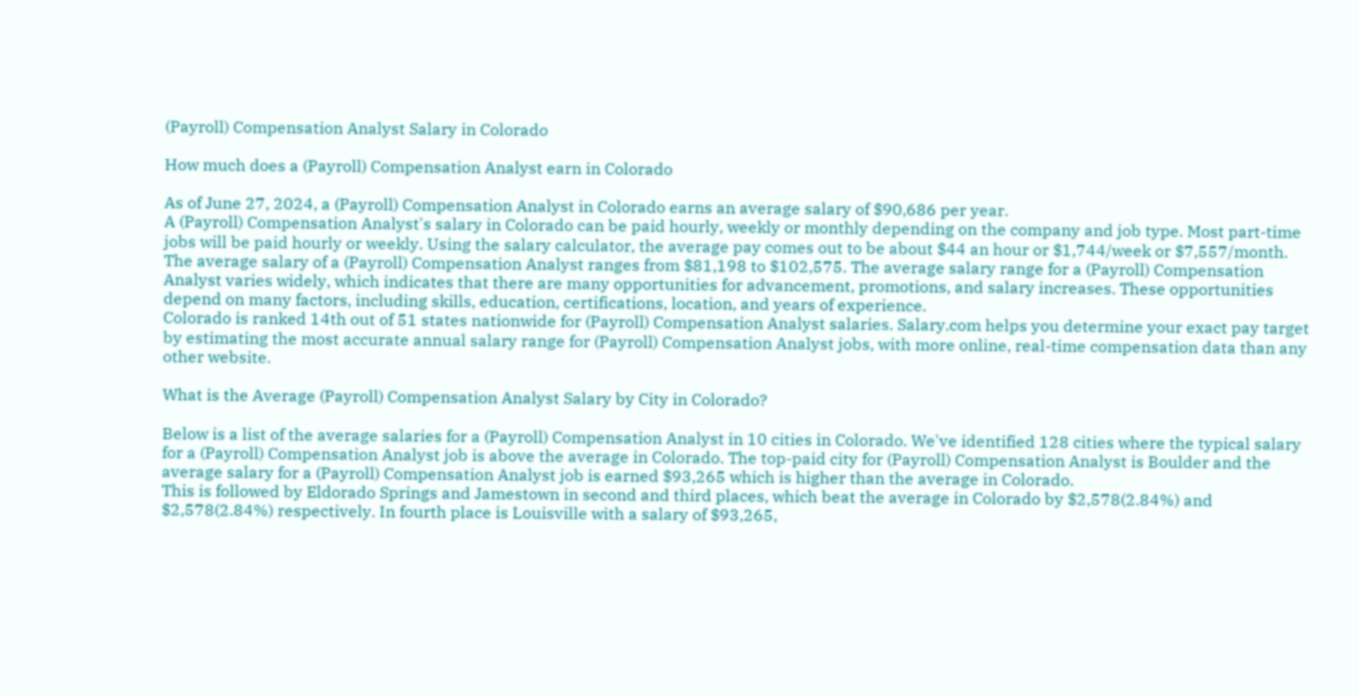(Payroll) Compensation Analyst Salary in Colorado

How much does a (Payroll) Compensation Analyst earn in Colorado

As of June 27, 2024, a (Payroll) Compensation Analyst in Colorado earns an average salary of $90,686 per year.
A (Payroll) Compensation Analyst's salary in Colorado can be paid hourly, weekly or monthly depending on the company and job type. Most part-time jobs will be paid hourly or weekly. Using the salary calculator, the average pay comes out to be about $44 an hour or $1,744/week or $7,557/month.
The average salary of a (Payroll) Compensation Analyst ranges from $81,198 to $102,575. The average salary range for a (Payroll) Compensation Analyst varies widely, which indicates that there are many opportunities for advancement, promotions, and salary increases. These opportunities depend on many factors, including skills, education, certifications, location, and years of experience.
Colorado is ranked 14th out of 51 states nationwide for (Payroll) Compensation Analyst salaries. Salary.com helps you determine your exact pay target by estimating the most accurate annual salary range for (Payroll) Compensation Analyst jobs, with more online, real-time compensation data than any other website.

What is the Average (Payroll) Compensation Analyst Salary by City in Colorado?

Below is a list of the average salaries for a (Payroll) Compensation Analyst in 10 cities in Colorado. We've identified 128 cities where the typical salary for a (Payroll) Compensation Analyst job is above the average in Colorado. The top-paid city for (Payroll) Compensation Analyst is Boulder and the average salary for a (Payroll) Compensation Analyst job is earned $93,265 which is higher than the average in Colorado.
This is followed by Eldorado Springs and Jamestown in second and third places, which beat the average in Colorado by $2,578(2.84%) and $2,578(2.84%) respectively. In fourth place is Louisville with a salary of $93,265,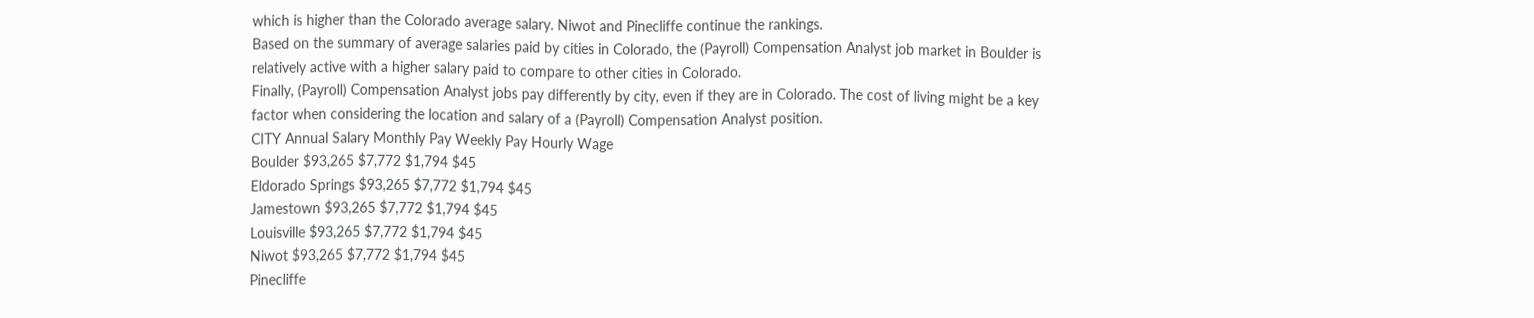which is higher than the Colorado average salary. Niwot and Pinecliffe continue the rankings.
Based on the summary of average salaries paid by cities in Colorado, the (Payroll) Compensation Analyst job market in Boulder is relatively active with a higher salary paid to compare to other cities in Colorado.
Finally, (Payroll) Compensation Analyst jobs pay differently by city, even if they are in Colorado. The cost of living might be a key factor when considering the location and salary of a (Payroll) Compensation Analyst position.
CITY Annual Salary Monthly Pay Weekly Pay Hourly Wage
Boulder $93,265 $7,772 $1,794 $45
Eldorado Springs $93,265 $7,772 $1,794 $45
Jamestown $93,265 $7,772 $1,794 $45
Louisville $93,265 $7,772 $1,794 $45
Niwot $93,265 $7,772 $1,794 $45
Pinecliffe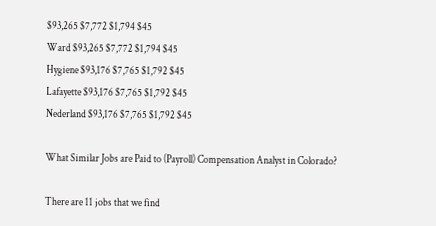$93,265 $7,772 $1,794 $45
Ward $93,265 $7,772 $1,794 $45
Hygiene $93,176 $7,765 $1,792 $45
Lafayette $93,176 $7,765 $1,792 $45
Nederland $93,176 $7,765 $1,792 $45

What Similar Jobs are Paid to (Payroll) Compensation Analyst in Colorado?

There are 11 jobs that we find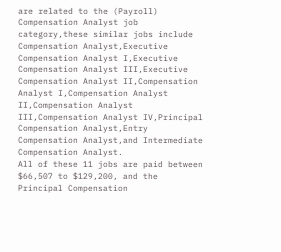are related to the (Payroll) Compensation Analyst job category,these similar jobs include Compensation Analyst,Executive Compensation Analyst I,Executive Compensation Analyst III,Executive Compensation Analyst II,Compensation Analyst I,Compensation Analyst II,Compensation Analyst III,Compensation Analyst IV,Principal Compensation Analyst,Entry Compensation Analyst,and Intermediate Compensation Analyst.
All of these 11 jobs are paid between $66,507 to $129,200, and the Principal Compensation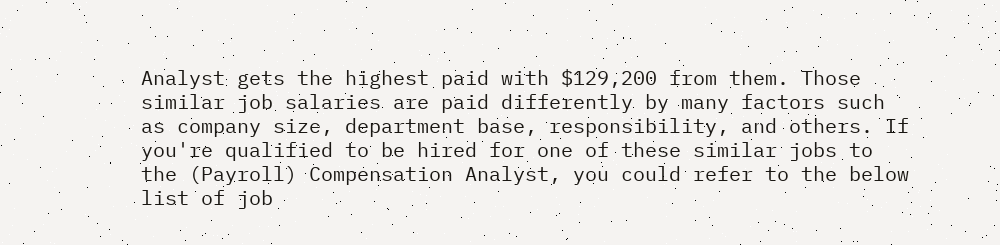Analyst gets the highest paid with $129,200 from them. Those similar job salaries are paid differently by many factors such as company size, department base, responsibility, and others. If you're qualified to be hired for one of these similar jobs to the (Payroll) Compensation Analyst, you could refer to the below list of job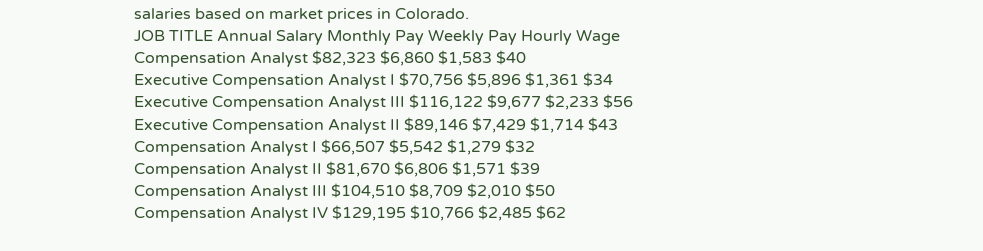salaries based on market prices in Colorado.
JOB TITLE Annual Salary Monthly Pay Weekly Pay Hourly Wage
Compensation Analyst $82,323 $6,860 $1,583 $40
Executive Compensation Analyst I $70,756 $5,896 $1,361 $34
Executive Compensation Analyst III $116,122 $9,677 $2,233 $56
Executive Compensation Analyst II $89,146 $7,429 $1,714 $43
Compensation Analyst I $66,507 $5,542 $1,279 $32
Compensation Analyst II $81,670 $6,806 $1,571 $39
Compensation Analyst III $104,510 $8,709 $2,010 $50
Compensation Analyst IV $129,195 $10,766 $2,485 $62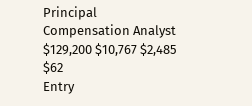Principal Compensation Analyst $129,200 $10,767 $2,485 $62
Entry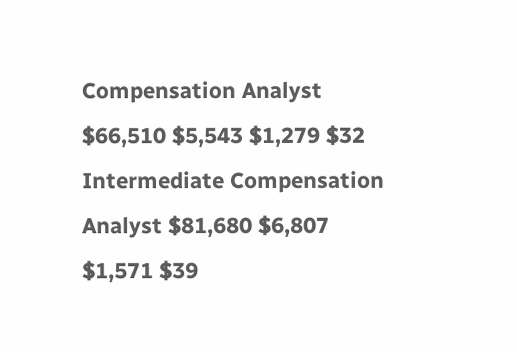Compensation Analyst $66,510 $5,543 $1,279 $32
Intermediate Compensation Analyst $81,680 $6,807 $1,571 $39